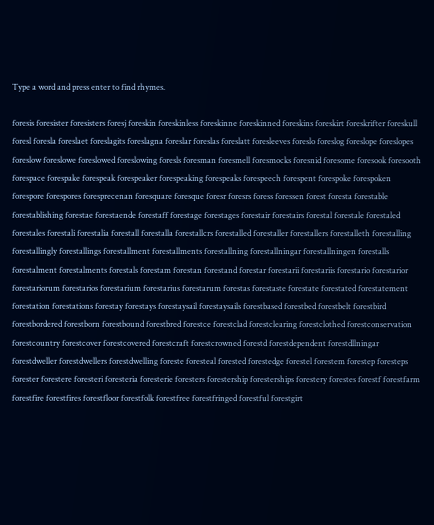Type a word and press enter to find rhymes.

foresis foresister foresisters foresj foreskin foreskinless foreskinne foreskinned foreskins foreskirt foreskrifter foreskull foresl foresla foreslaet foreslagits foreslagna foreslar foreslas foreslatt foresleeves foreslo foreslog foreslope foreslopes foreslow foreslowe foreslowed foreslowing foresls foresman foresmell foresmocks foresnid foresome foresook foresooth forespace forespake forespeak forespeaker forespeaking forespeaks forespeech forespent forespoke forespoken forespore forespores foresprecenan foresquare foresque foresr foresrs foress foressen forest foresta forestable forestablishing forestae forestaende forestaff forestage forestages forestair forestairs forestal forestale forestaled forestales forestali forestalia forestall forestalla forestallcrs forestalled forestaller forestallers forestalleth forestalling forestallingly forestallings forestallment forestallments forestallning forestallningar forestallningen forestalls forestalment forestalments forestals forestam forestan forestand forestar forestarii forestariis forestario forestarior forestariorum forestarios forestarium forestarius forestarum forestas forestaste forestate forestated forestatement forestation forestations forestay forestays forestaysail forestaysails forestbased forestbed forestbelt forestbird forestbordered forestborn forestbound forestbred forestce forestclad forestclearing forestclothed forestconservation forestcountry forestcover forestcovered forestcraft forestcrowned forestd forestdependent forestdllningar forestdweller forestdwellers forestdwelling foreste foresteal forested forestedge forestel forestem forestep foresteps forester forestere foresteri foresteria foresterie foresters forestership foresterships forestery forestes forestf forestfarm forestfire forestfires forestfloor forestfolk forestfree forestfringed forestful forestgirt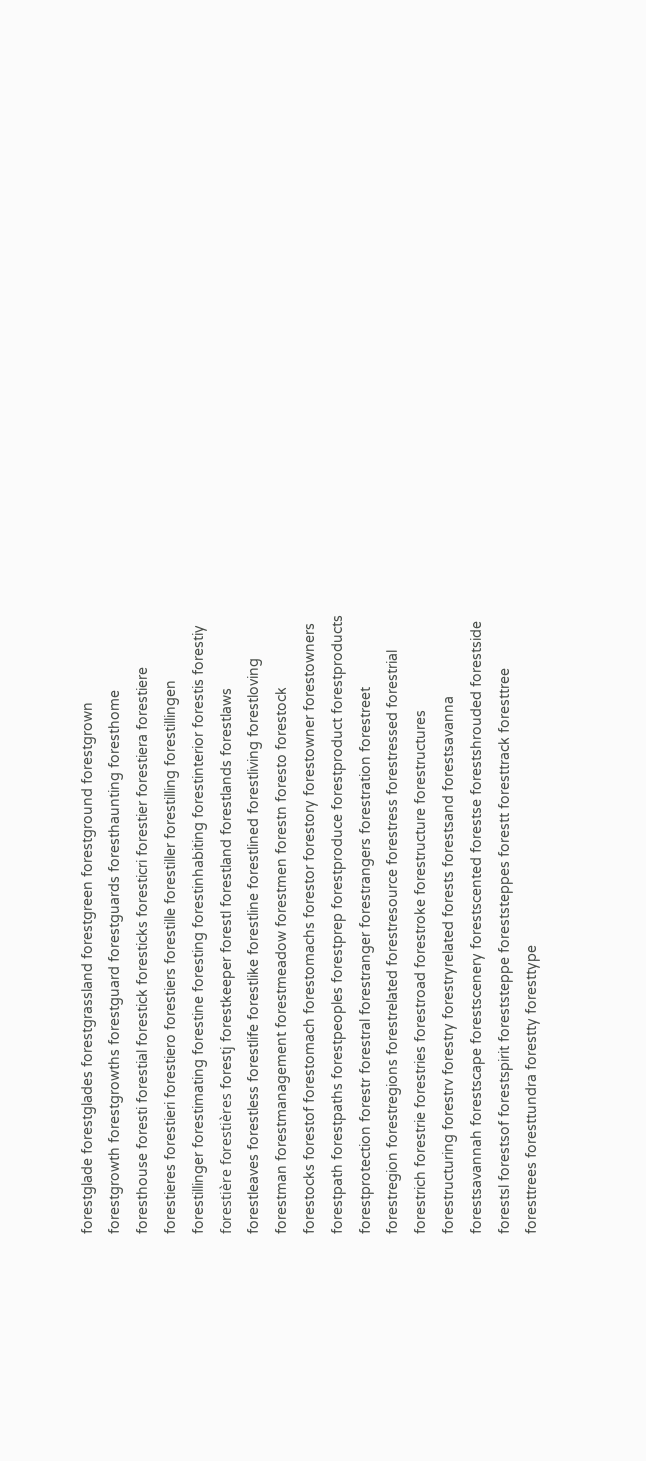forestglade forestglades forestgrassland forestgreen forestground forestgrown forestgrowth forestgrowths forestguard forestguards foresthaunting foresthome foresthouse foresti forestial forestick foresticks foresticri forestier forestiera forestiere forestieres forestieri forestiero forestiers forestille forestiller forestilling forestillingen forestillinger forestimating forestine foresting forestinhabiting forestinterior forestis forestiy forestière forestières forestj forestkeeper forestl forestland forestlands forestlaws forestleaves forestless forestlife forestlike forestline forestlined forestliving forestloving forestman forestmanagement forestmeadow forestmen forestn foresto forestock forestocks forestof forestomach forestomachs forestor forestory forestowner forestowners forestpath forestpaths forestpeoples forestprep forestproduce forestproduct forestproducts forestprotection forestr forestral forestranger forestrangers forestration forestreet forestregion forestregions forestrelated forestresource forestress forestressed forestrial forestrich forestrie forestries forestroad forestroke forestructure forestructures forestructuring forestrv forestry forestryrelated forests forestsand forestsavanna forestsavannah forestscape forestscenery forestscented forestse forestshrouded forestside forestsl forestsof forestspirit foreststeppe foreststeppes forestt foresttrack foresttree foresttrees foresttundra forestty foresttype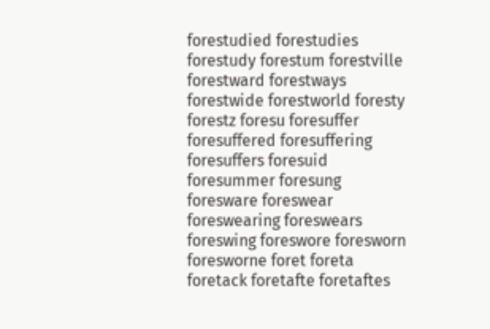forestudied forestudies forestudy forestum forestville forestward forestways forestwide forestworld foresty forestz foresu foresuffer foresuffered foresuffering foresuffers foresuid foresummer foresung foresware foreswear foreswearing foreswears foreswing foreswore foresworn foresworne foret foreta foretack foretafte foretaftes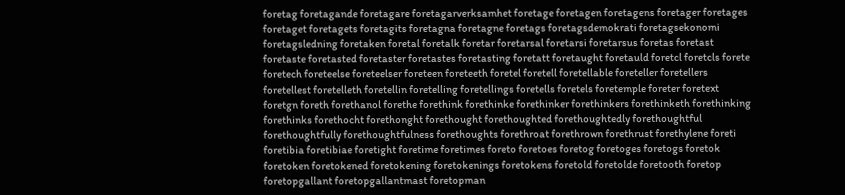foretag foretagande foretagare foretagarverksamhet foretage foretagen foretagens foretager foretages foretaget foretagets foretagits foretagna foretagne foretags foretagsdemokrati foretagsekonomi foretagsledning foretaken foretal foretalk foretar foretarsal foretarsi foretarsus foretas foretast foretaste foretasted foretaster foretastes foretasting foretatt foretaught foretauld foretcl foretcls forete foretech foreteelse foreteelser foreteen foreteeth foretel foretell foretellable foreteller foretellers foretellest foretelleth foretellin foretelling foretellings foretells foretels foretemple foreter foretext foretgn foreth forethanol forethe forethink forethinke forethinker forethinkers forethinketh forethinking forethinks forethocht forethonght forethought forethoughted forethoughtedly forethoughtful forethoughtfully forethoughtfulness forethoughts forethroat forethrown forethrust forethylene foreti foretibia foretibiae foretight foretime foretimes foreto foretoes foretog foretoges foretogs foretok foretoken foretokened foretokening foretokenings foretokens foretold foretolde foretooth foretop foretopgallant foretopgallantmast foretopman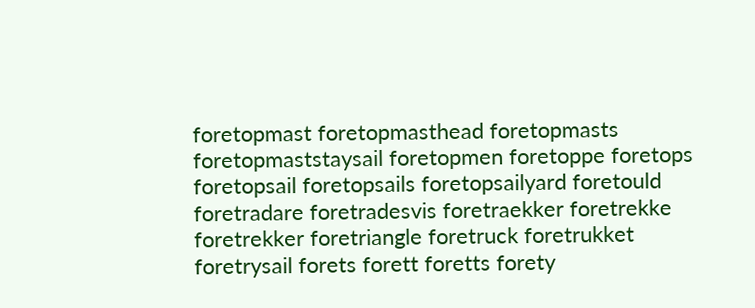foretopmast foretopmasthead foretopmasts foretopmaststaysail foretopmen foretoppe foretops foretopsail foretopsails foretopsailyard foretould foretradare foretradesvis foretraekker foretrekke foretrekker foretriangle foretruck foretrukket foretrysail forets forett foretts forety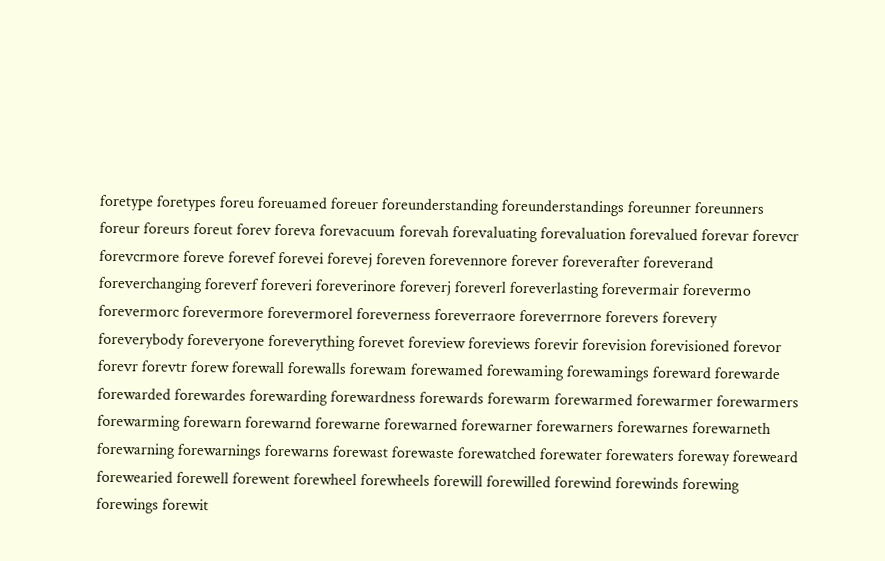foretype foretypes foreu foreuamed foreuer foreunderstanding foreunderstandings foreunner foreunners foreur foreurs foreut forev foreva forevacuum forevah forevaluating forevaluation forevalued forevar forevcr forevcrmore foreve forevef forevei forevej foreven forevennore forever foreverafter foreverand foreverchanging foreverf foreveri foreverinore foreverj foreverl foreverlasting forevermair forevermo forevermorc forevermore forevermorel foreverness foreverraore foreverrnore forevers forevery foreverybody foreveryone foreverything forevet foreview foreviews forevir forevision forevisioned forevor forevr forevtr forew forewall forewalls forewam forewamed forewaming forewamings foreward forewarde forewarded forewardes forewarding forewardness forewards forewarm forewarmed forewarmer forewarmers forewarming forewarn forewarnd forewarne forewarned forewarner forewarners forewarnes forewarneth forewarning forewarnings forewarns forewast forewaste forewatched forewater forewaters foreway foreweard forewearied forewell forewent forewheel forewheels forewill forewilled forewind forewinds forewing forewings forewit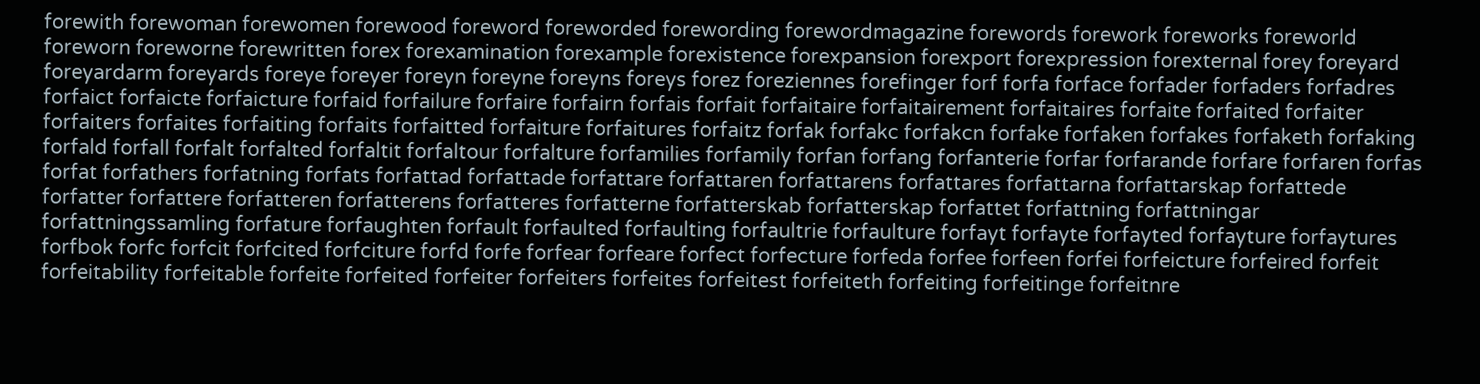forewith forewoman forewomen forewood foreword foreworded forewording forewordmagazine forewords forework foreworks foreworld foreworn foreworne forewritten forex forexamination forexample forexistence forexpansion forexport forexpression forexternal forey foreyard foreyardarm foreyards foreye foreyer foreyn foreyne foreyns foreys forez foreziennes forefinger forf forfa forface forfader forfaders forfadres forfaict forfaicte forfaicture forfaid forfailure forfaire forfairn forfais forfait forfaitaire forfaitairement forfaitaires forfaite forfaited forfaiter forfaiters forfaites forfaiting forfaits forfaitted forfaiture forfaitures forfaitz forfak forfakc forfakcn forfake forfaken forfakes forfaketh forfaking forfald forfall forfalt forfalted forfaltit forfaltour forfalture forfamilies forfamily forfan forfang forfanterie forfar forfarande forfare forfaren forfas forfat forfathers forfatning forfats forfattad forfattade forfattare forfattaren forfattarens forfattares forfattarna forfattarskap forfattede forfatter forfattere forfatteren forfatterens forfatteres forfatterne forfatterskab forfatterskap forfattet forfattning forfattningar forfattningssamling forfature forfaughten forfault forfaulted forfaulting forfaultrie forfaulture forfayt forfayte forfayted forfayture forfaytures forfbok forfc forfcit forfcited forfciture forfd forfe forfear forfeare forfect forfecture forfeda forfee forfeen forfei forfeicture forfeired forfeit forfeitability forfeitable forfeite forfeited forfeiter forfeiters forfeites forfeitest forfeiteth forfeiting forfeitinge forfeitnre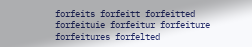forfeits forfeitt forfeitted forfeituie forfeitur forfeiture forfeitures forfelted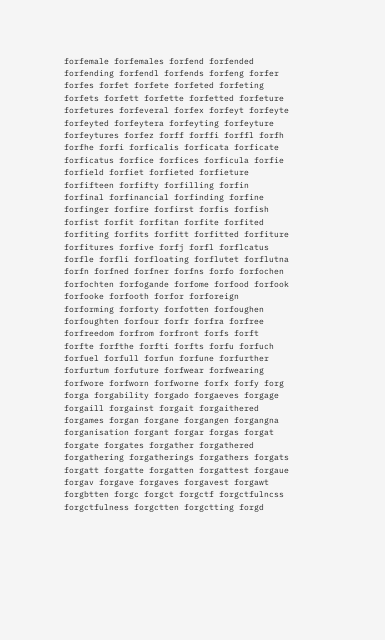forfemale forfemales forfend forfended forfending forfendl forfends forfeng forfer forfes forfet forfete forfeted forfeting forfets forfett forfette forfetted forfeture forfetures forfeveral forfex forfeyt forfeyte forfeyted forfeytera forfeyting forfeyture forfeytures forfez forff forffi forffl forfh forfhe forfi forficalis forficata forficate forficatus forfice forfices forficula forfie forfield forfiet forfieted forfieture forfifteen forfifty forfilling forfin forfinal forfinancial forfinding forfine forfinger forfire forfirst forfis forfish forfist forfit forfitan forfite forfited forfiting forfits forfitt forfitted forfiture forfitures forfive forfj forfl forflcatus forfle forfli forfloating forflutet forflutna forfn forfned forfner forfns forfo forfochen forfochten forfogande forfome forfood forfook forfooke forfooth forfor forforeign forforming forforty forfotten forfoughen forfoughten forfour forfr forfra forfree forfreedom forfrom forfront forfs forft forfte forfthe forfti forfts forfu forfuch forfuel forfull forfun forfune forfurther forfurtum forfuture forfwear forfwearing forfwore forfworn forfworne forfx forfy forg forga forgability forgado forgaeves forgage forgaill forgainst forgait forgaithered forgames forgan forgane forgangen forgangna forganisation forgant forgar forgas forgat forgate forgates forgather forgathered forgathering forgatherings forgathers forgats forgatt forgatte forgatten forgattest forgaue forgav forgave forgaves forgavest forgawt forgbtten forgc forgct forgctf forgctfulncss forgctfulness forgctten forgctting forgd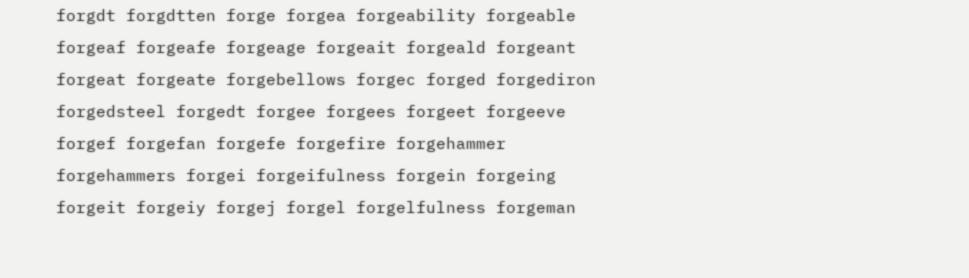forgdt forgdtten forge forgea forgeability forgeable forgeaf forgeafe forgeage forgeait forgeald forgeant forgeat forgeate forgebellows forgec forged forgediron forgedsteel forgedt forgee forgees forgeet forgeeve forgef forgefan forgefe forgefire forgehammer forgehammers forgei forgeifulness forgein forgeing forgeit forgeiy forgej forgel forgelfulness forgeman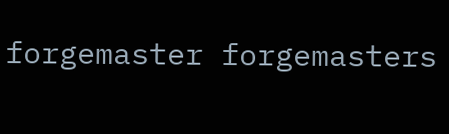forgemaster forgemasters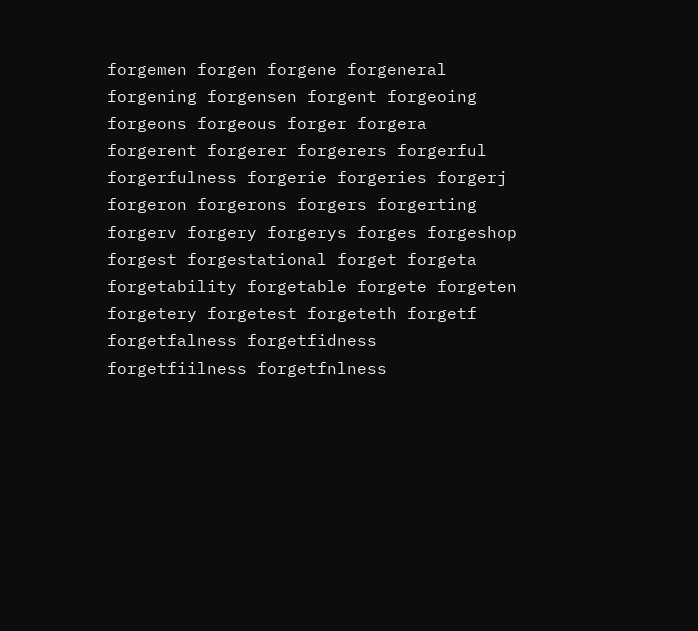forgemen forgen forgene forgeneral forgening forgensen forgent forgeoing forgeons forgeous forger forgera forgerent forgerer forgerers forgerful forgerfulness forgerie forgeries forgerj forgeron forgerons forgers forgerting forgerv forgery forgerys forges forgeshop forgest forgestational forget forgeta forgetability forgetable forgete forgeten forgetery forgetest forgeteth forgetf forgetfalness forgetfidness forgetfiilness forgetfnlness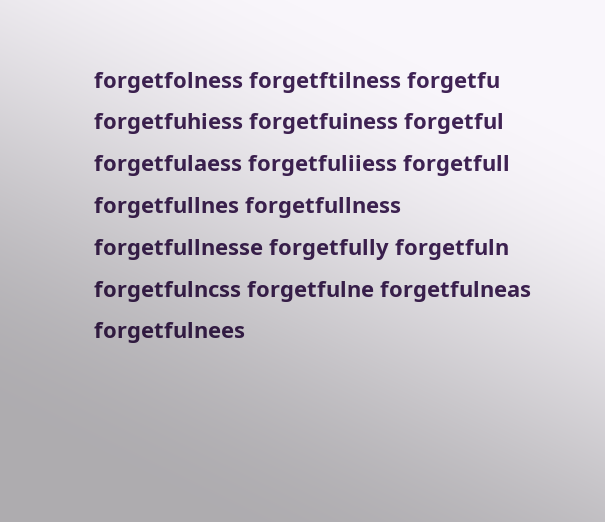forgetfolness forgetftilness forgetfu forgetfuhiess forgetfuiness forgetful forgetfulaess forgetfuliiess forgetfull forgetfullnes forgetfullness forgetfullnesse forgetfully forgetfuln forgetfulncss forgetfulne forgetfulneas forgetfulnees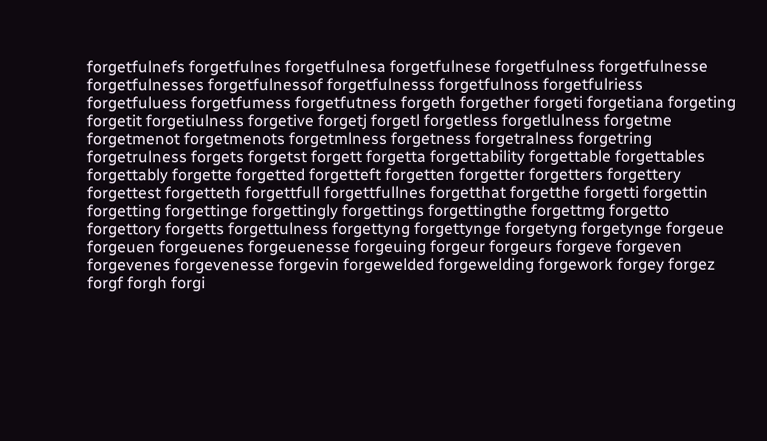forgetfulnefs forgetfulnes forgetfulnesa forgetfulnese forgetfulness forgetfulnesse forgetfulnesses forgetfulnessof forgetfulnesss forgetfulnoss forgetfulriess forgetfuluess forgetfumess forgetfutness forgeth forgether forgeti forgetiana forgeting forgetit forgetiulness forgetive forgetj forgetl forgetless forgetlulness forgetme forgetmenot forgetmenots forgetmlness forgetness forgetralness forgetring forgetrulness forgets forgetst forgett forgetta forgettability forgettable forgettables forgettably forgette forgetted forgetteft forgetten forgetter forgetters forgettery forgettest forgetteth forgettfull forgettfullnes forgetthat forgetthe forgetti forgettin forgetting forgettinge forgettingly forgettings forgettingthe forgettmg forgetto forgettory forgetts forgettulness forgettyng forgettynge forgetyng forgetynge forgeue forgeuen forgeuenes forgeuenesse forgeuing forgeur forgeurs forgeve forgeven forgevenes forgevenesse forgevin forgewelded forgewelding forgework forgey forgez forgf forgh forgi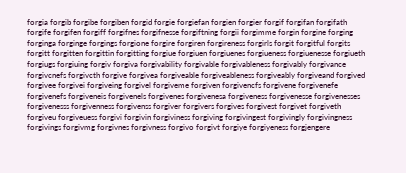forgia forgib forgibe forgiben forgid forgie forgiefan forgien forgier forgif forgifan forgifath forgife forgifen forgiff forgifnes forgifnesse forgiftning forgii forgimme forgin forgine forging forginga forginge forgings forgione forgire forgiren forgireness forgirls forgit forgitful forgits forgitt forgitten forgittin forgitting forgiue forgiuen forgiuenes forgiueness forgiuenesse forgiueth forgiugs forgiuing forgiv forgiva forgivability forgivable forgivableness forgivably forgivance forgivcnefs forgivcth forgive forgivea forgiveable forgiveableness forgiveably forgiveand forgived forgivee forgivei forgiveing forgivel forgiveme forgiven forgivencfs forgivene forgivenefe forgivenefs forgiveneis forgivenels forgivenes forgivenesa forgiveness forgivenesse forgivenesses forgivenesss forgivenness forgivenss forgiver forgivers forgives forgivest forgivet forgiveth forgiveu forgiveuess forgivi forgivin forgiviness forgiving forgivingest forgivingly forgivingness forgivings forgivmg forgivnes forgivness forgivo forgivt forgiye forgiyeness forgjengere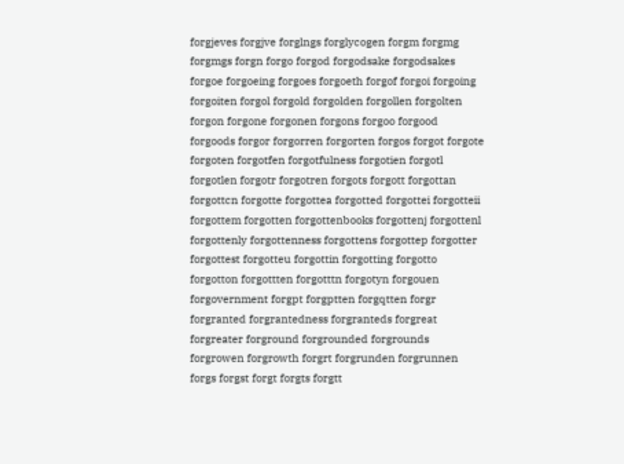forgjeves forgjve forglngs forglycogen forgm forgmg forgmgs forgn forgo forgod forgodsake forgodsakes forgoe forgoeing forgoes forgoeth forgof forgoi forgoing forgoiten forgol forgold forgolden forgollen forgolten forgon forgone forgonen forgons forgoo forgood forgoods forgor forgorren forgorten forgos forgot forgote forgoten forgotfen forgotfulness forgotien forgotl forgotlen forgotr forgotren forgots forgott forgottan forgottcn forgotte forgottea forgotted forgottei forgotteii forgottem forgotten forgottenbooks forgottenj forgottenl forgottenly forgottenness forgottens forgottep forgotter forgottest forgotteu forgottin forgotting forgotto forgotton forgottten forgotttn forgotyn forgouen forgovernment forgpt forgptten forgqtten forgr forgranted forgrantedness forgranteds forgreat forgreater forground forgrounded forgrounds forgrowen forgrowth forgrt forgrunden forgrunnen forgs forgst forgt forgts forgtt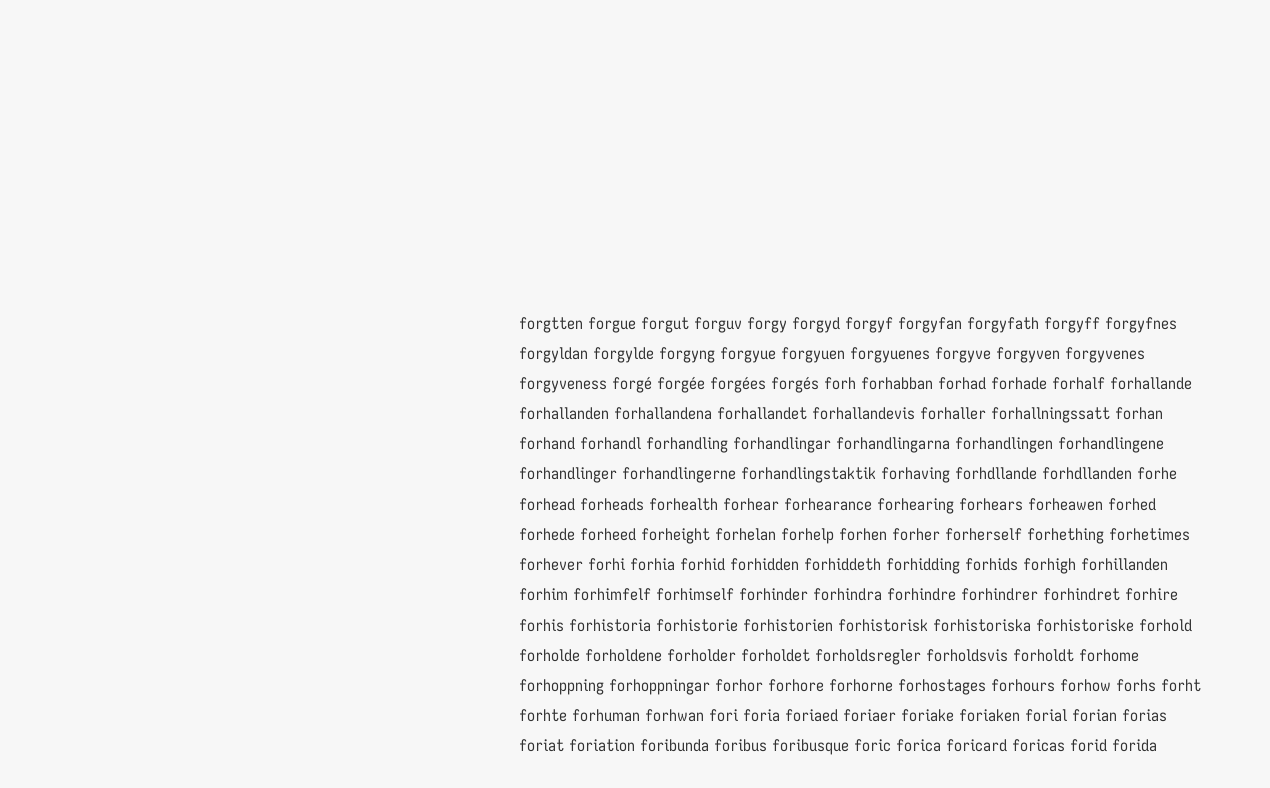forgtten forgue forgut forguv forgy forgyd forgyf forgyfan forgyfath forgyff forgyfnes forgyldan forgylde forgyng forgyue forgyuen forgyuenes forgyve forgyven forgyvenes forgyveness forgé forgée forgées forgés forh forhabban forhad forhade forhalf forhallande forhallanden forhallandena forhallandet forhallandevis forhaller forhallningssatt forhan forhand forhandl forhandling forhandlingar forhandlingarna forhandlingen forhandlingene forhandlinger forhandlingerne forhandlingstaktik forhaving forhdllande forhdllanden forhe forhead forheads forhealth forhear forhearance forhearing forhears forheawen forhed forhede forheed forheight forhelan forhelp forhen forher forherself forhething forhetimes forhever forhi forhia forhid forhidden forhiddeth forhidding forhids forhigh forhillanden forhim forhimfelf forhimself forhinder forhindra forhindre forhindrer forhindret forhire forhis forhistoria forhistorie forhistorien forhistorisk forhistoriska forhistoriske forhold forholde forholdene forholder forholdet forholdsregler forholdsvis forholdt forhome forhoppning forhoppningar forhor forhore forhorne forhostages forhours forhow forhs forht forhte forhuman forhwan fori foria foriaed foriaer foriake foriaken forial forian forias foriat foriation foribunda foribus foribusque foric forica foricard foricas forid forida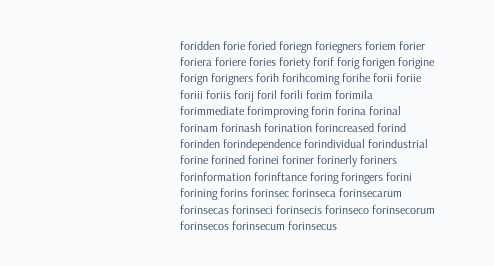foridden forie foried foriegn foriegners foriem forier foriera foriere fories foriety forif forig forigen forigine forign forigners forih forihcoming forihe forii foriie foriii foriis forij foril forili forim forimila forimmediate forimproving forin forina forinal forinam forinash forination forincreased forind forinden forindependence forindividual forindustrial forine forined forinei foriner forinerly foriners forinformation forinftance foring foringers forini forining forins forinsec forinseca forinsecarum forinsecas forinseci forinsecis forinseco forinsecorum forinsecos forinsecum forinsecus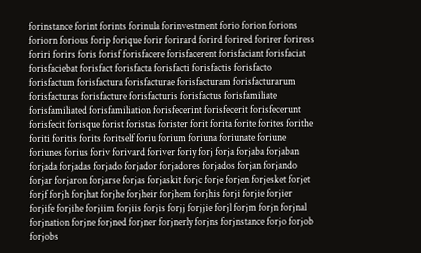forinstance forint forints forinula forinvestment forio forion forions foriorn forious forip forique forir forirard forird forired forirer foriress foriri forirs foris forisf forisfacere forisfacerent forisfaciant forisfaciat forisfaciebat forisfact forisfacta forisfacti forisfactis forisfacto forisfactum forisfactura forisfacturae forisfacturam forisfacturarum forisfacturas forisfacture forisfacturis forisfactus forisfamiliate forisfamiliated forisfamiliation forisfecerint forisfecerit forisfecerunt forisfecit forisque forist foristas forister forit forita forite forites forithe foriti foritis forits foritself foriu forium foriuna foriunate foriune foriunes forius foriv forivard foriver foriy forj forja forjaba forjaban forjada forjadas forjado forjador forjadores forjados forjan forjando forjar forjaron forjarse forjas forjaskit forjc forje forjen forjesket forjet forjf forjh forjhat forjhe forjheir forjhem forjhis forji forjie forjier forjife forjihe forjiim forjiis forjis forjj forjjie forjl forjm forjn forjnal forjnation forjne forjned forjner forjnerly forjns forjnstance forjo forjob forjobs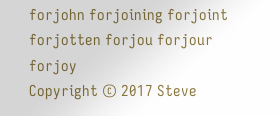forjohn forjoining forjoint forjotten forjou forjour forjoy
Copyright © 2017 Steve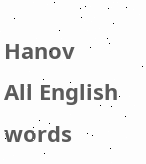Hanov
All English words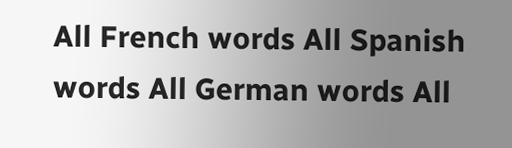All French words All Spanish words All German words All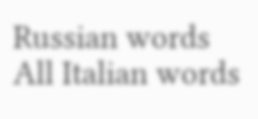Russian words All Italian words